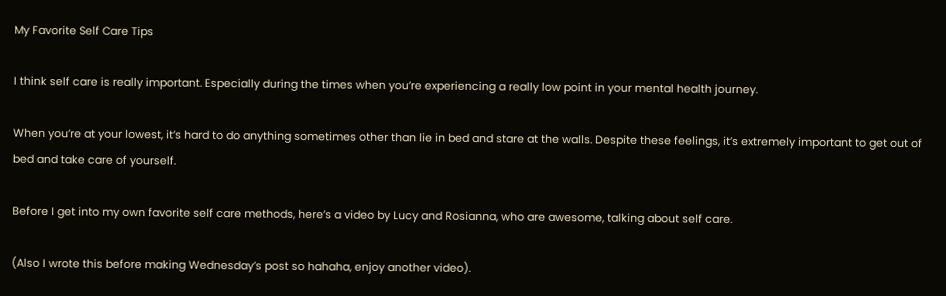My Favorite Self Care Tips

I think self care is really important. Especially during the times when you’re experiencing a really low point in your mental health journey.

When you’re at your lowest, it’s hard to do anything sometimes other than lie in bed and stare at the walls. Despite these feelings, it’s extremely important to get out of bed and take care of yourself.

Before I get into my own favorite self care methods, here’s a video by Lucy and Rosianna, who are awesome, talking about self care.

(Also I wrote this before making Wednesday’s post so hahaha, enjoy another video).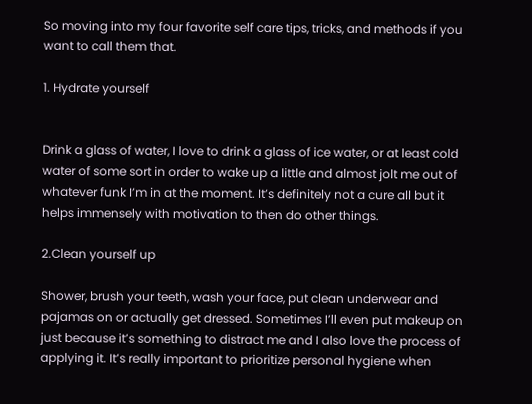So moving into my four favorite self care tips, tricks, and methods if you want to call them that.

1. Hydrate yourself


Drink a glass of water, I love to drink a glass of ice water, or at least cold water of some sort in order to wake up a little and almost jolt me out of whatever funk I’m in at the moment. It’s definitely not a cure all but it helps immensely with motivation to then do other things.

2.Clean yourself up

Shower, brush your teeth, wash your face, put clean underwear and pajamas on or actually get dressed. Sometimes I’ll even put makeup on just because it’s something to distract me and I also love the process of applying it. It’s really important to prioritize personal hygiene when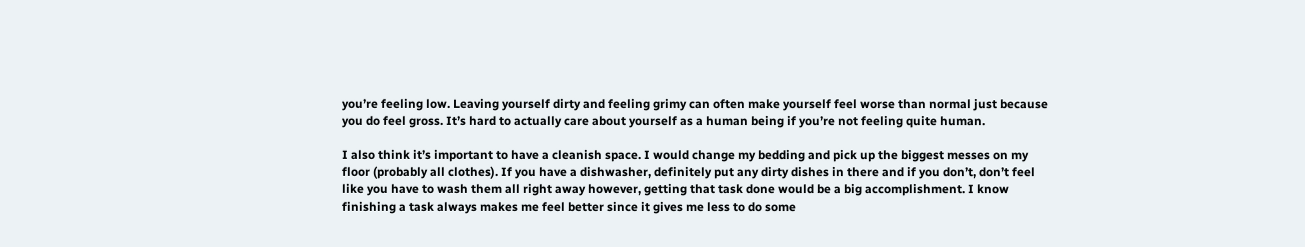you’re feeling low. Leaving yourself dirty and feeling grimy can often make yourself feel worse than normal just because you do feel gross. It’s hard to actually care about yourself as a human being if you’re not feeling quite human.

I also think it’s important to have a cleanish space. I would change my bedding and pick up the biggest messes on my floor (probably all clothes). If you have a dishwasher, definitely put any dirty dishes in there and if you don’t, don’t feel like you have to wash them all right away however, getting that task done would be a big accomplishment. I know finishing a task always makes me feel better since it gives me less to do some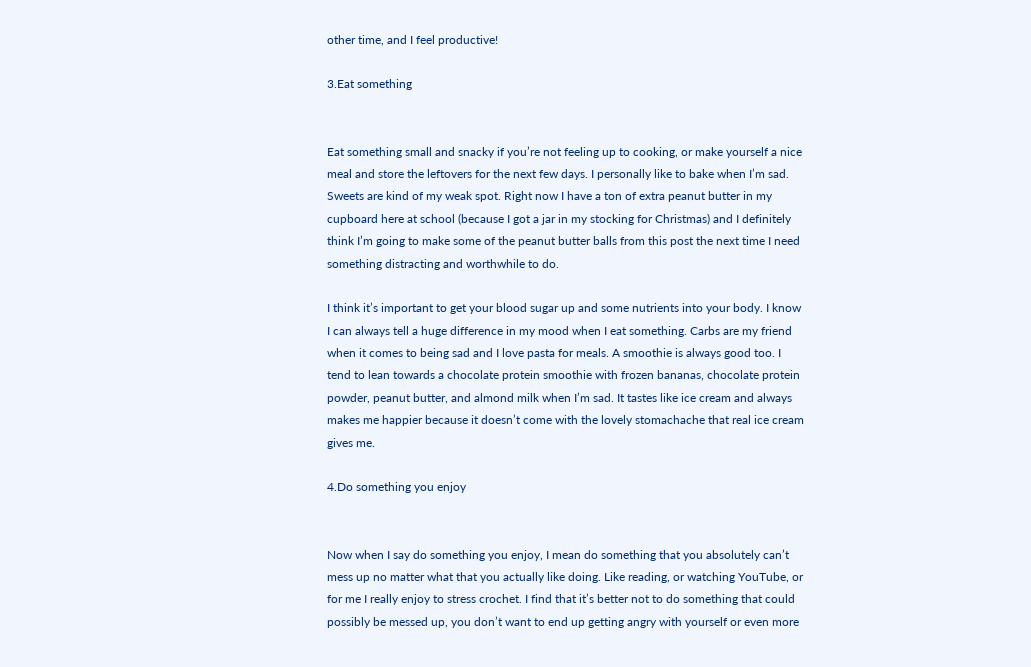other time, and I feel productive!

3.Eat something


Eat something small and snacky if you’re not feeling up to cooking, or make yourself a nice meal and store the leftovers for the next few days. I personally like to bake when I’m sad. Sweets are kind of my weak spot. Right now I have a ton of extra peanut butter in my cupboard here at school (because I got a jar in my stocking for Christmas) and I definitely think I’m going to make some of the peanut butter balls from this post the next time I need something distracting and worthwhile to do.

I think it’s important to get your blood sugar up and some nutrients into your body. I know I can always tell a huge difference in my mood when I eat something. Carbs are my friend when it comes to being sad and I love pasta for meals. A smoothie is always good too. I tend to lean towards a chocolate protein smoothie with frozen bananas, chocolate protein powder, peanut butter, and almond milk when I’m sad. It tastes like ice cream and always makes me happier because it doesn’t come with the lovely stomachache that real ice cream gives me.

4.Do something you enjoy


Now when I say do something you enjoy, I mean do something that you absolutely can’t mess up no matter what that you actually like doing. Like reading, or watching YouTube, or for me I really enjoy to stress crochet. I find that it’s better not to do something that could possibly be messed up, you don’t want to end up getting angry with yourself or even more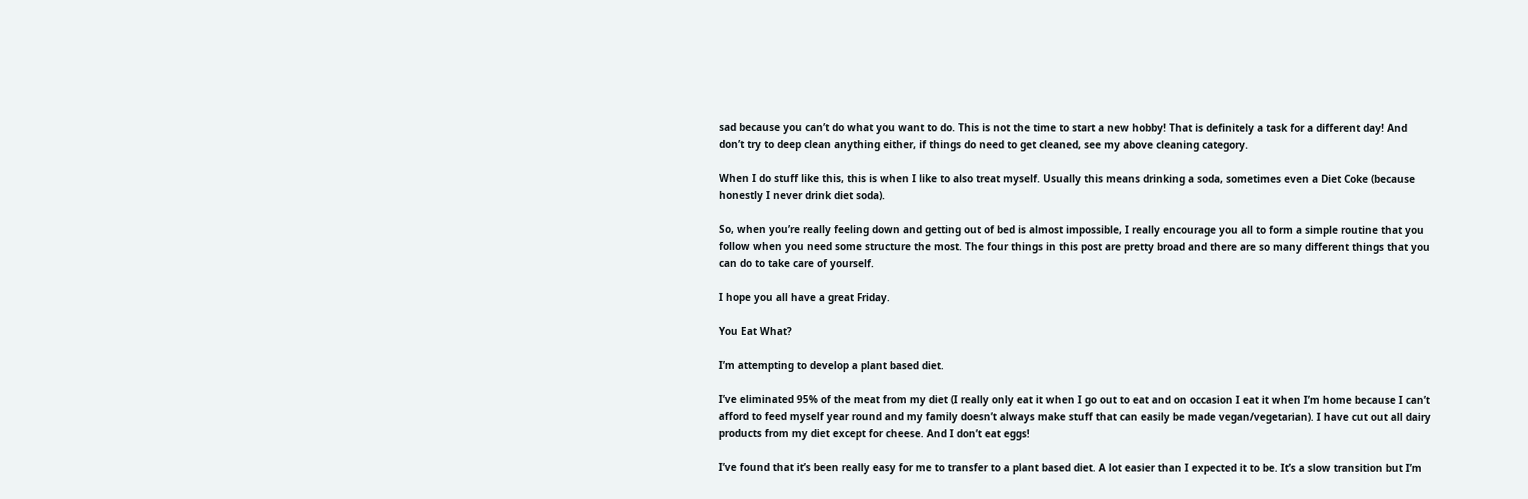sad because you can’t do what you want to do. This is not the time to start a new hobby! That is definitely a task for a different day! And don’t try to deep clean anything either, if things do need to get cleaned, see my above cleaning category.

When I do stuff like this, this is when I like to also treat myself. Usually this means drinking a soda, sometimes even a Diet Coke (because honestly I never drink diet soda).

So, when you’re really feeling down and getting out of bed is almost impossible, I really encourage you all to form a simple routine that you follow when you need some structure the most. The four things in this post are pretty broad and there are so many different things that you can do to take care of yourself.

I hope you all have a great Friday.

You Eat What?

I’m attempting to develop a plant based diet.

I’ve eliminated 95% of the meat from my diet (I really only eat it when I go out to eat and on occasion I eat it when I’m home because I can’t afford to feed myself year round and my family doesn’t always make stuff that can easily be made vegan/vegetarian). I have cut out all dairy products from my diet except for cheese. And I don’t eat eggs!

I’ve found that it’s been really easy for me to transfer to a plant based diet. A lot easier than I expected it to be. It’s a slow transition but I’m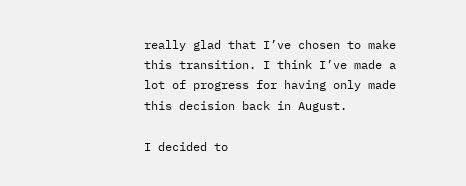really glad that I’ve chosen to make this transition. I think I’ve made a lot of progress for having only made this decision back in August.

I decided to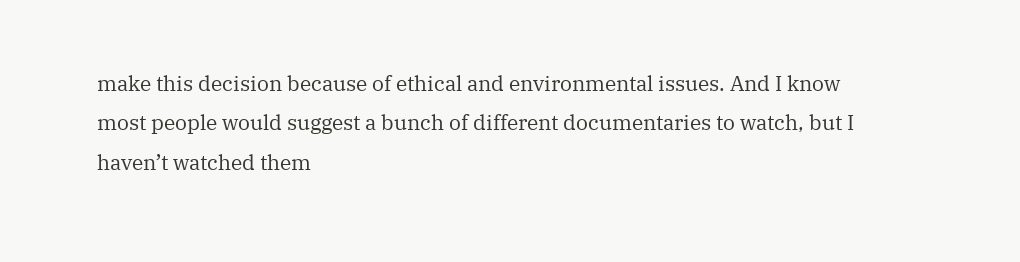make this decision because of ethical and environmental issues. And I know most people would suggest a bunch of different documentaries to watch, but I haven’t watched them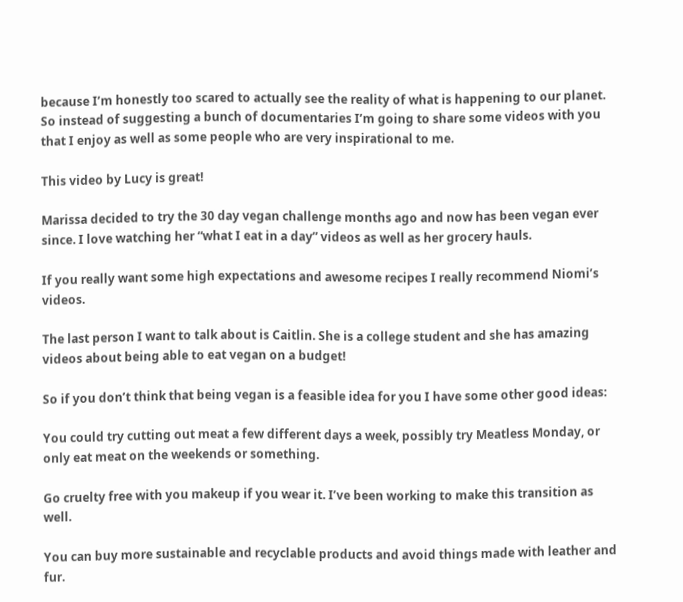because I’m honestly too scared to actually see the reality of what is happening to our planet. So instead of suggesting a bunch of documentaries I’m going to share some videos with you that I enjoy as well as some people who are very inspirational to me.

This video by Lucy is great!

Marissa decided to try the 30 day vegan challenge months ago and now has been vegan ever since. I love watching her “what I eat in a day” videos as well as her grocery hauls.

If you really want some high expectations and awesome recipes I really recommend Niomi’s videos.

The last person I want to talk about is Caitlin. She is a college student and she has amazing videos about being able to eat vegan on a budget!

So if you don’t think that being vegan is a feasible idea for you I have some other good ideas:

You could try cutting out meat a few different days a week, possibly try Meatless Monday, or only eat meat on the weekends or something.

Go cruelty free with you makeup if you wear it. I’ve been working to make this transition as well.

You can buy more sustainable and recyclable products and avoid things made with leather and fur.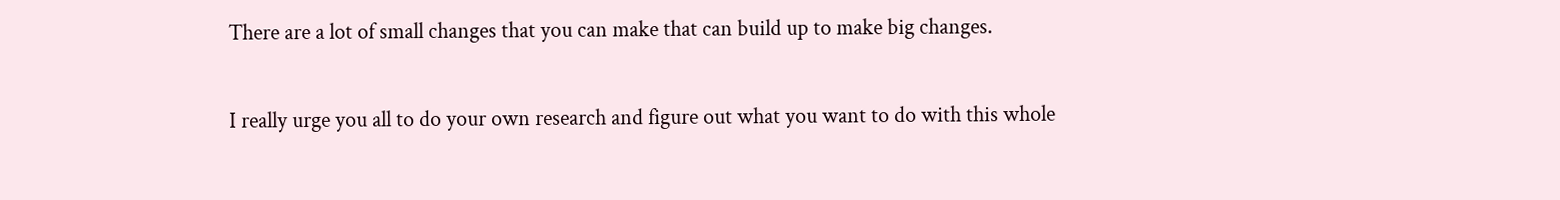There are a lot of small changes that you can make that can build up to make big changes.

I really urge you all to do your own research and figure out what you want to do with this whole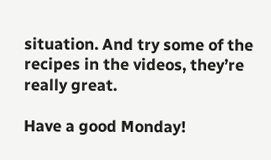situation. And try some of the recipes in the videos, they’re really great.

Have a good Monday!